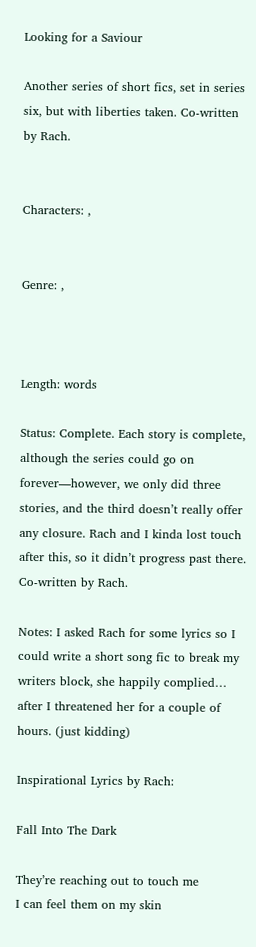Looking for a Saviour

Another series of short fics, set in series six, but with liberties taken. Co-written by Rach.


Characters: ,


Genre: ,



Length: words

Status: Complete. Each story is complete, although the series could go on forever—however, we only did three stories, and the third doesn’t really offer any closure. Rach and I kinda lost touch after this, so it didn’t progress past there. Co-written by Rach.

Notes: I asked Rach for some lyrics so I could write a short song fic to break my writers block, she happily complied… after I threatened her for a couple of hours. (just kidding)

Inspirational Lyrics by Rach:

Fall Into The Dark

They’re reaching out to touch me
I can feel them on my skin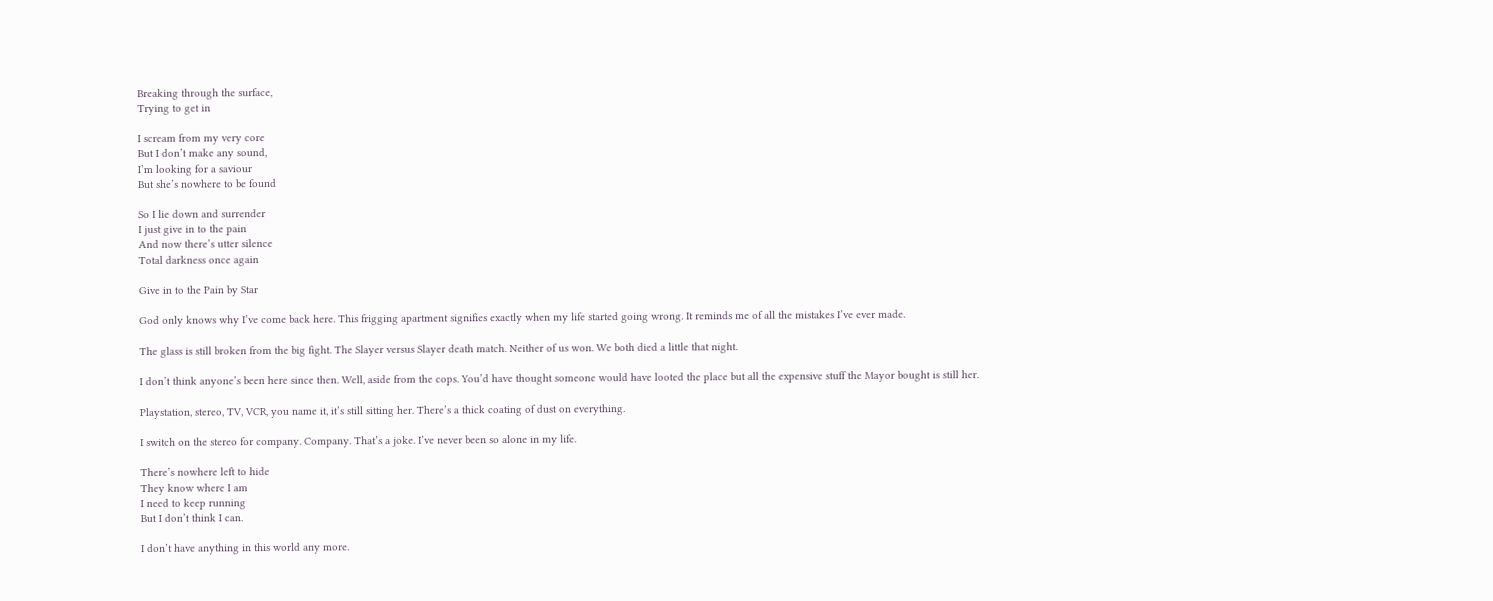Breaking through the surface,
Trying to get in

I scream from my very core
But I don’t make any sound,
I’m looking for a saviour
But she’s nowhere to be found

So I lie down and surrender
I just give in to the pain
And now there’s utter silence
Total darkness once again

Give in to the Pain by Star

God only knows why I’ve come back here. This frigging apartment signifies exactly when my life started going wrong. It reminds me of all the mistakes I’ve ever made.

The glass is still broken from the big fight. The Slayer versus Slayer death match. Neither of us won. We both died a little that night.

I don’t think anyone’s been here since then. Well, aside from the cops. You’d have thought someone would have looted the place but all the expensive stuff the Mayor bought is still her.

Playstation, stereo, TV, VCR, you name it, it’s still sitting her. There’s a thick coating of dust on everything.

I switch on the stereo for company. Company. That’s a joke. I’ve never been so alone in my life.

There’s nowhere left to hide
They know where I am
I need to keep running
But I don’t think I can.

I don’t have anything in this world any more.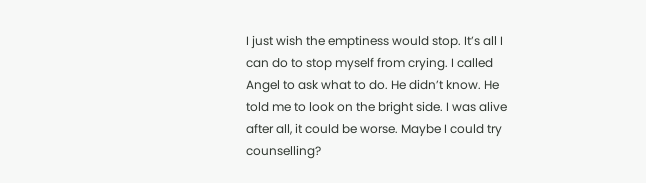I just wish the emptiness would stop. It’s all I can do to stop myself from crying. I called Angel to ask what to do. He didn’t know. He told me to look on the bright side. I was alive after all, it could be worse. Maybe I could try counselling?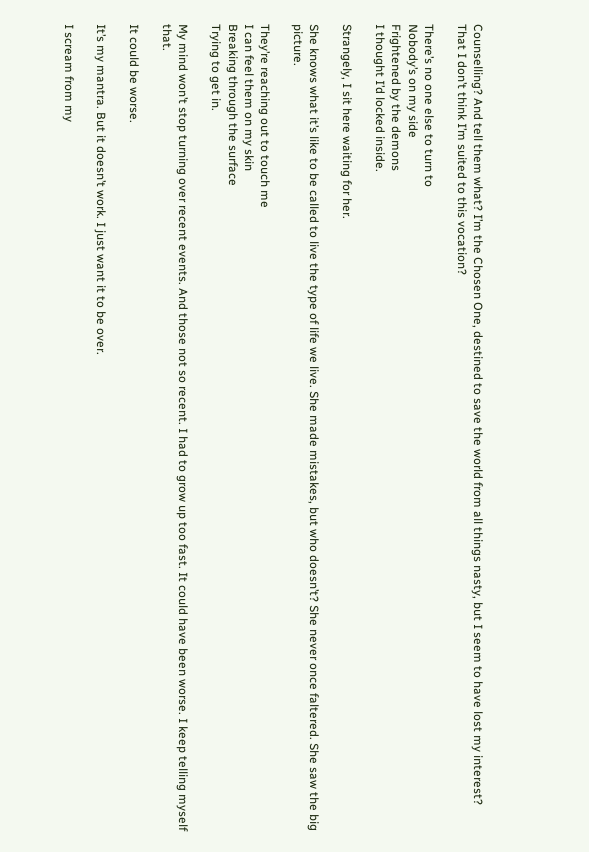Counselling? And tell them what? I’m the Chosen One, destined to save the world from all things nasty, but I seem to have lost my interest? That I don’t think I’m suited to this vocation?

There’s no one else to turn to
Nobody’s on my side
Frightened by the demons
I thought I’d locked inside.

Strangely, I sit here waiting for her.

She knows what it’s like to be called to live the type of life we live. She made mistakes, but who doesn’t? She never once faltered. She saw the big picture.

They’re reaching out to touch me
I can feel them on my skin
Breaking through the surface
Trying to get in.

My mind won’t stop turning over recent events. And those not so recent. I had to grow up too fast. It could have been worse. I keep telling myself that.

It could be worse.

It’s my mantra. But it doesn’t work. I just want it to be over.

I scream from my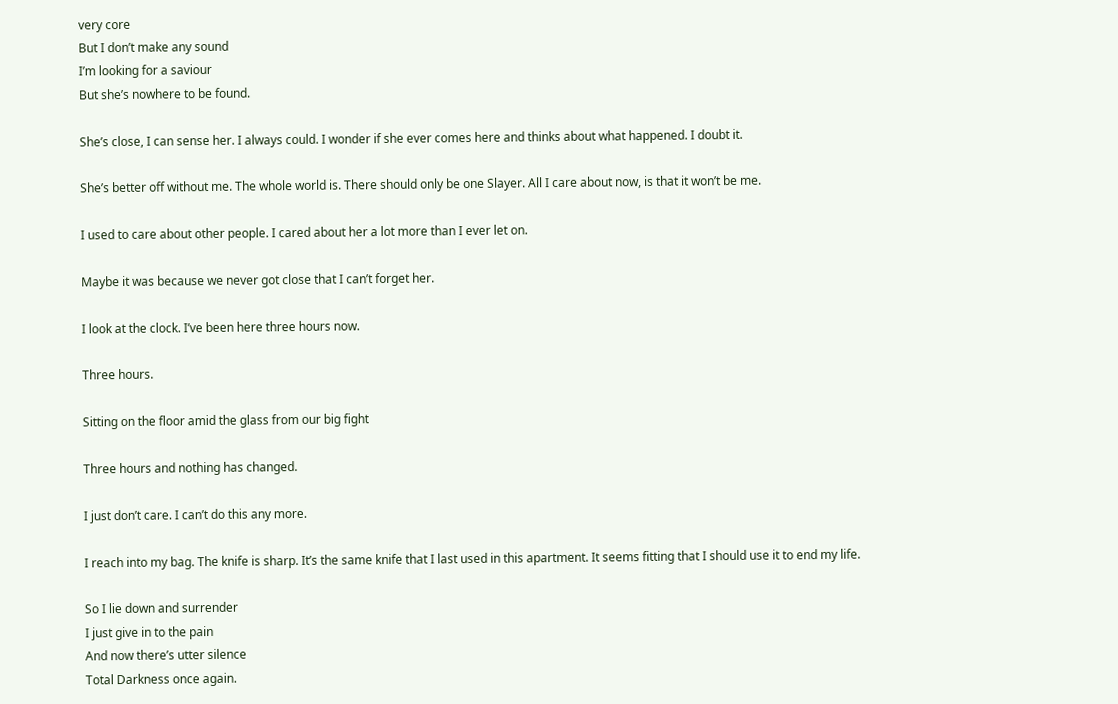very core
But I don’t make any sound
I’m looking for a saviour
But she’s nowhere to be found.

She’s close, I can sense her. I always could. I wonder if she ever comes here and thinks about what happened. I doubt it.

She’s better off without me. The whole world is. There should only be one Slayer. All I care about now, is that it won’t be me.

I used to care about other people. I cared about her a lot more than I ever let on.

Maybe it was because we never got close that I can’t forget her.

I look at the clock. I’ve been here three hours now.

Three hours.

Sitting on the floor amid the glass from our big fight

Three hours and nothing has changed.

I just don’t care. I can’t do this any more.

I reach into my bag. The knife is sharp. It’s the same knife that I last used in this apartment. It seems fitting that I should use it to end my life.

So I lie down and surrender
I just give in to the pain
And now there’s utter silence
Total Darkness once again.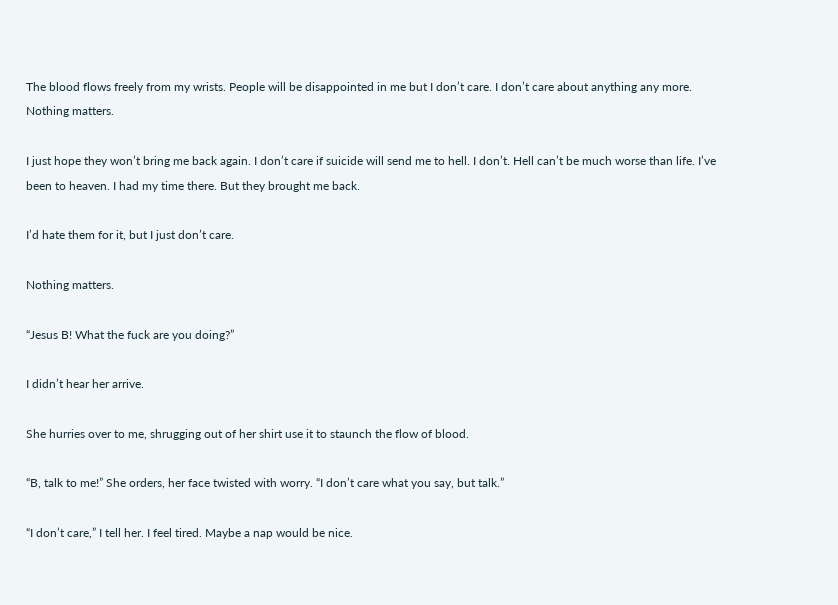The blood flows freely from my wrists. People will be disappointed in me but I don’t care. I don’t care about anything any more. Nothing matters.

I just hope they won’t bring me back again. I don’t care if suicide will send me to hell. I don’t. Hell can’t be much worse than life. I’ve been to heaven. I had my time there. But they brought me back.

I’d hate them for it, but I just don’t care.

Nothing matters.

“Jesus B! What the fuck are you doing?”

I didn’t hear her arrive.

She hurries over to me, shrugging out of her shirt use it to staunch the flow of blood.

“B, talk to me!” She orders, her face twisted with worry. “I don’t care what you say, but talk.”

“I don’t care,” I tell her. I feel tired. Maybe a nap would be nice.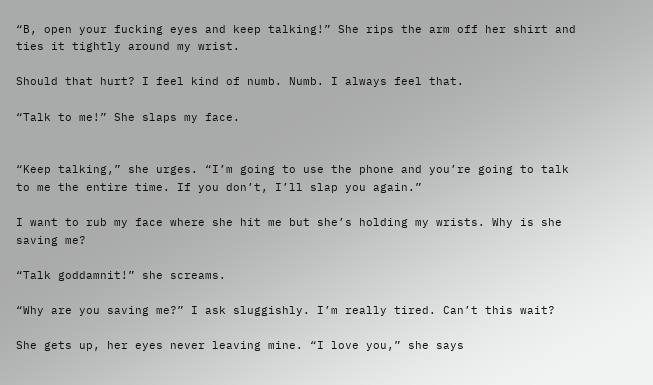“B, open your fucking eyes and keep talking!” She rips the arm off her shirt and ties it tightly around my wrist.

Should that hurt? I feel kind of numb. Numb. I always feel that.

“Talk to me!” She slaps my face.


“Keep talking,” she urges. “I’m going to use the phone and you’re going to talk to me the entire time. If you don’t, I’ll slap you again.”

I want to rub my face where she hit me but she’s holding my wrists. Why is she saving me?

“Talk goddamnit!” she screams.

“Why are you saving me?” I ask sluggishly. I’m really tired. Can’t this wait?

She gets up, her eyes never leaving mine. “I love you,” she says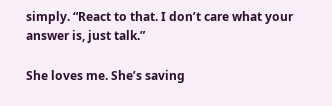simply. “React to that. I don’t care what your answer is, just talk.”

She loves me. She’s saving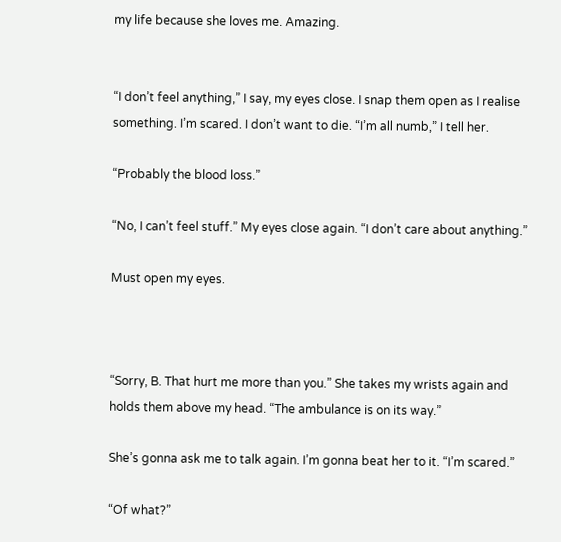my life because she loves me. Amazing.


“I don’t feel anything,” I say, my eyes close. I snap them open as I realise something. I’m scared. I don’t want to die. “I’m all numb,” I tell her.

“Probably the blood loss.”

“No, I can’t feel stuff.” My eyes close again. “I don’t care about anything.”

Must open my eyes.



“Sorry, B. That hurt me more than you.” She takes my wrists again and holds them above my head. “The ambulance is on its way.”

She’s gonna ask me to talk again. I’m gonna beat her to it. “I’m scared.”

“Of what?”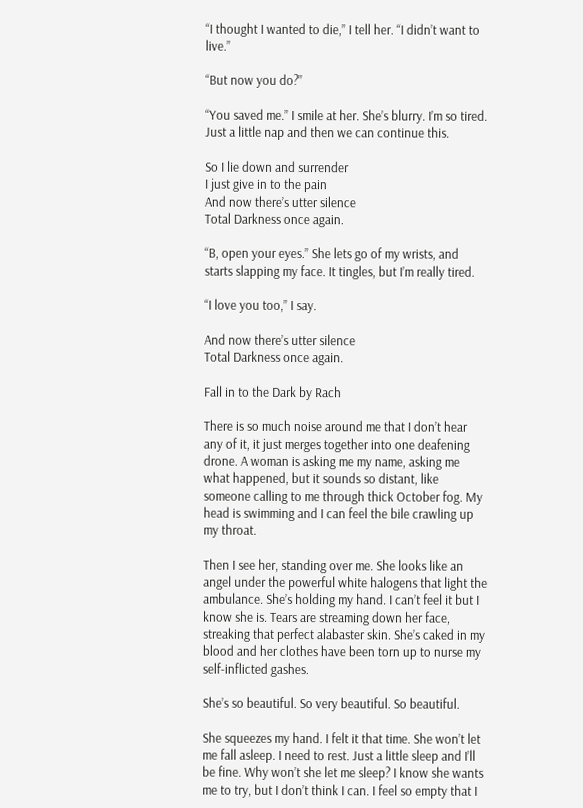“I thought I wanted to die,” I tell her. “I didn’t want to live.”

“But now you do?”

“You saved me.” I smile at her. She’s blurry. I’m so tired. Just a little nap and then we can continue this.

So I lie down and surrender
I just give in to the pain
And now there’s utter silence
Total Darkness once again.

“B, open your eyes.” She lets go of my wrists, and starts slapping my face. It tingles, but I’m really tired.

“I love you too,” I say.

And now there’s utter silence
Total Darkness once again.

Fall in to the Dark by Rach

There is so much noise around me that I don’t hear any of it, it just merges together into one deafening drone. A woman is asking me my name, asking me what happened, but it sounds so distant, like someone calling to me through thick October fog. My head is swimming and I can feel the bile crawling up my throat.

Then I see her, standing over me. She looks like an angel under the powerful white halogens that light the ambulance. She’s holding my hand. I can’t feel it but I know she is. Tears are streaming down her face, streaking that perfect alabaster skin. She’s caked in my blood and her clothes have been torn up to nurse my self-inflicted gashes.

She’s so beautiful. So very beautiful. So beautiful.

She squeezes my hand. I felt it that time. She won’t let me fall asleep. I need to rest. Just a little sleep and I’ll be fine. Why won’t she let me sleep? I know she wants me to try, but I don’t think I can. I feel so empty that I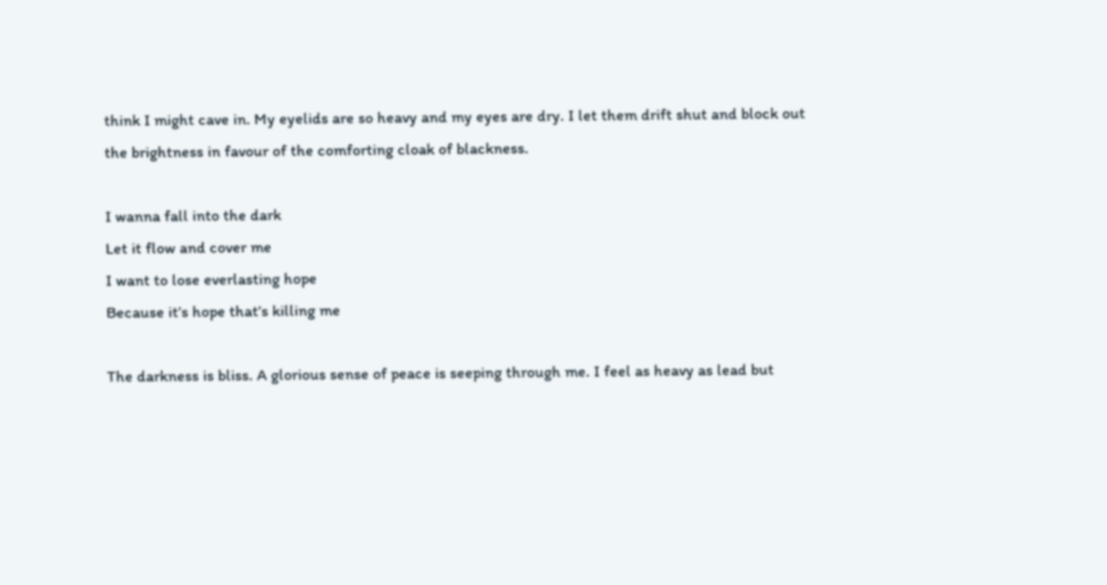think I might cave in. My eyelids are so heavy and my eyes are dry. I let them drift shut and block out the brightness in favour of the comforting cloak of blackness.

I wanna fall into the dark
Let it flow and cover me
I want to lose everlasting hope
Because it’s hope that’s killing me

The darkness is bliss. A glorious sense of peace is seeping through me. I feel as heavy as lead but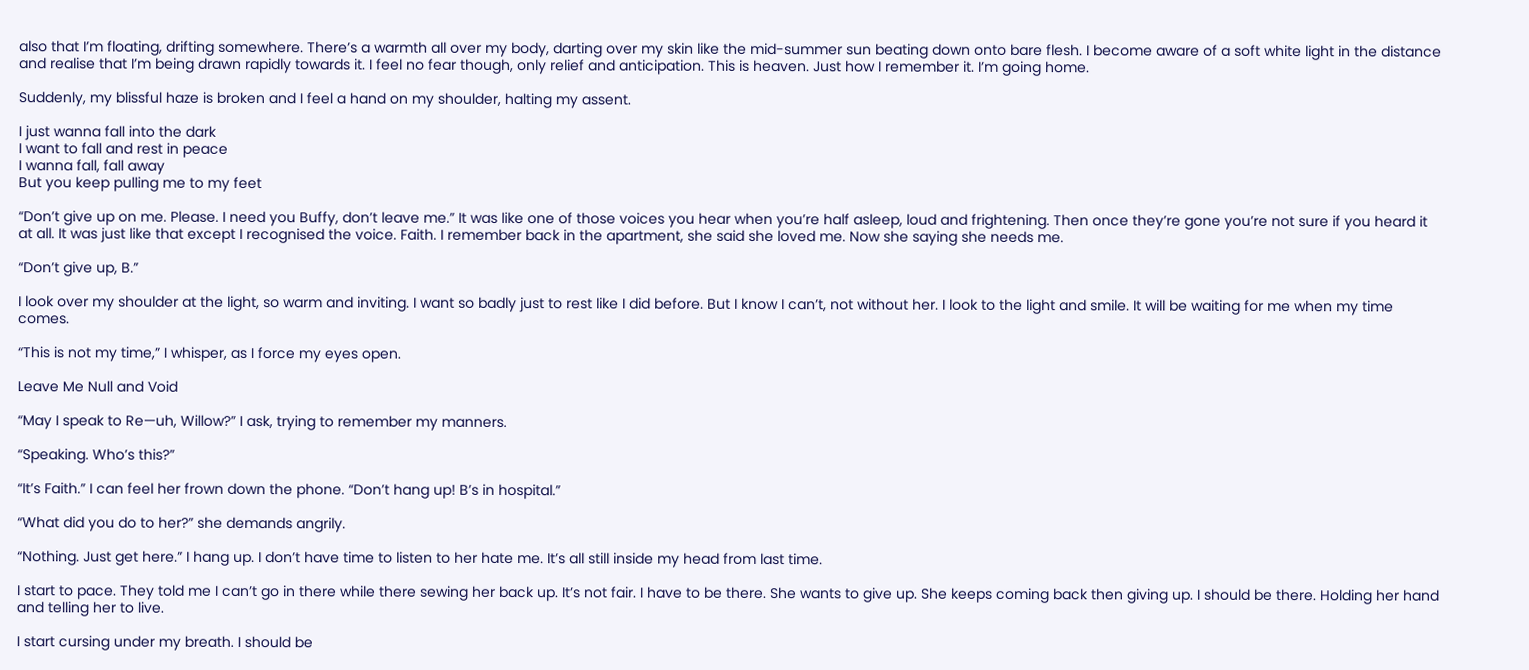also that I’m floating, drifting somewhere. There’s a warmth all over my body, darting over my skin like the mid-summer sun beating down onto bare flesh. I become aware of a soft white light in the distance and realise that I’m being drawn rapidly towards it. I feel no fear though, only relief and anticipation. This is heaven. Just how I remember it. I’m going home.

Suddenly, my blissful haze is broken and I feel a hand on my shoulder, halting my assent.

I just wanna fall into the dark
I want to fall and rest in peace
I wanna fall, fall away
But you keep pulling me to my feet

“Don’t give up on me. Please. I need you Buffy, don’t leave me.” It was like one of those voices you hear when you’re half asleep, loud and frightening. Then once they’re gone you’re not sure if you heard it at all. It was just like that except I recognised the voice. Faith. I remember back in the apartment, she said she loved me. Now she saying she needs me.

“Don’t give up, B.”

I look over my shoulder at the light, so warm and inviting. I want so badly just to rest like I did before. But I know I can’t, not without her. I look to the light and smile. It will be waiting for me when my time comes.

“This is not my time,” I whisper, as I force my eyes open.

Leave Me Null and Void

“May I speak to Re—uh, Willow?” I ask, trying to remember my manners.

“Speaking. Who’s this?”

“It’s Faith.” I can feel her frown down the phone. “Don’t hang up! B’s in hospital.”

“What did you do to her?” she demands angrily.

“Nothing. Just get here.” I hang up. I don’t have time to listen to her hate me. It’s all still inside my head from last time.

I start to pace. They told me I can’t go in there while there sewing her back up. It’s not fair. I have to be there. She wants to give up. She keeps coming back then giving up. I should be there. Holding her hand and telling her to live.

I start cursing under my breath. I should be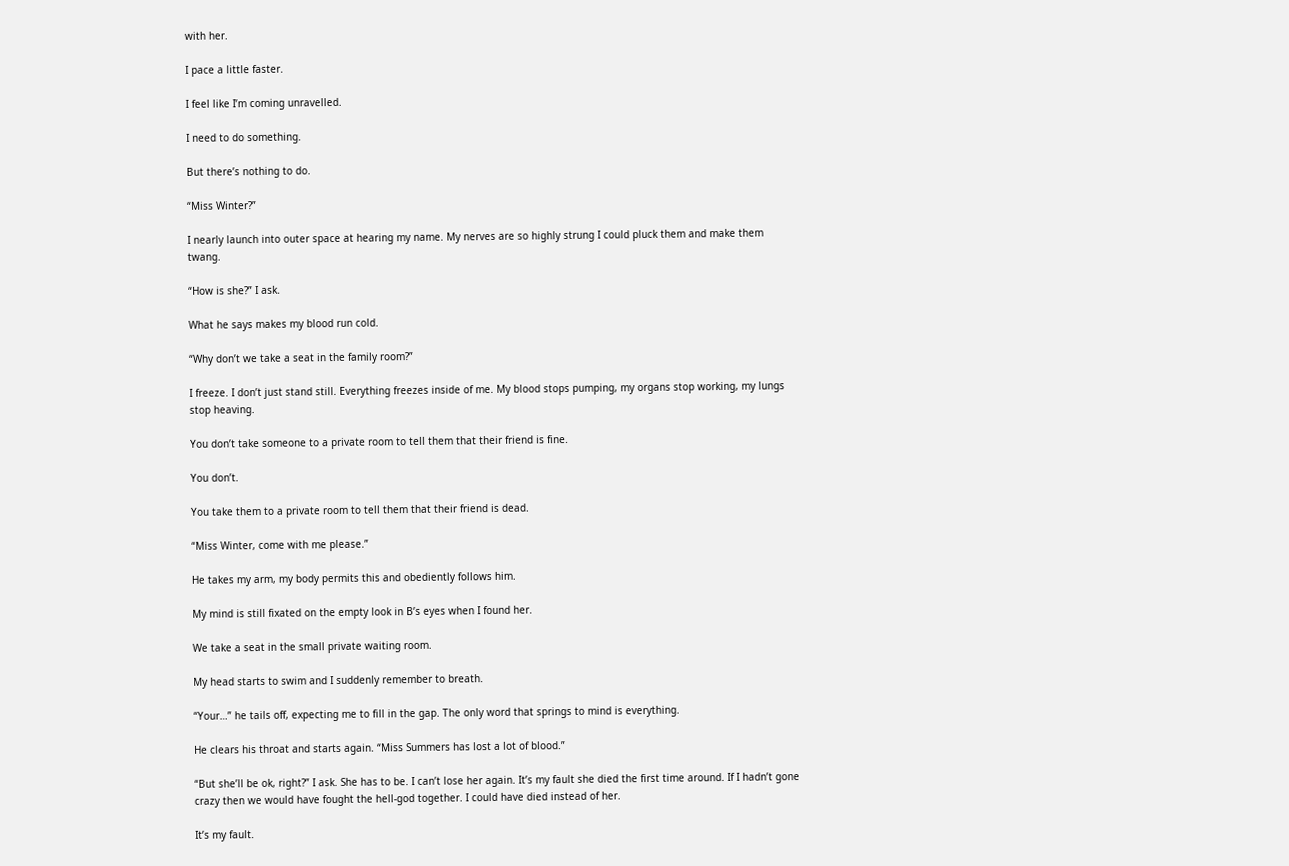with her.

I pace a little faster.

I feel like I’m coming unravelled.

I need to do something.

But there’s nothing to do.

“Miss Winter?”

I nearly launch into outer space at hearing my name. My nerves are so highly strung I could pluck them and make them twang.

“How is she?” I ask.

What he says makes my blood run cold.

“Why don’t we take a seat in the family room?”

I freeze. I don’t just stand still. Everything freezes inside of me. My blood stops pumping, my organs stop working, my lungs stop heaving.

You don’t take someone to a private room to tell them that their friend is fine.

You don’t.

You take them to a private room to tell them that their friend is dead.

“Miss Winter, come with me please.”

He takes my arm, my body permits this and obediently follows him.

My mind is still fixated on the empty look in B’s eyes when I found her.

We take a seat in the small private waiting room.

My head starts to swim and I suddenly remember to breath.

“Your…” he tails off, expecting me to fill in the gap. The only word that springs to mind is everything.

He clears his throat and starts again. “Miss Summers has lost a lot of blood.”

“But she’ll be ok, right?” I ask. She has to be. I can’t lose her again. It’s my fault she died the first time around. If I hadn’t gone crazy then we would have fought the hell-god together. I could have died instead of her.

It’s my fault.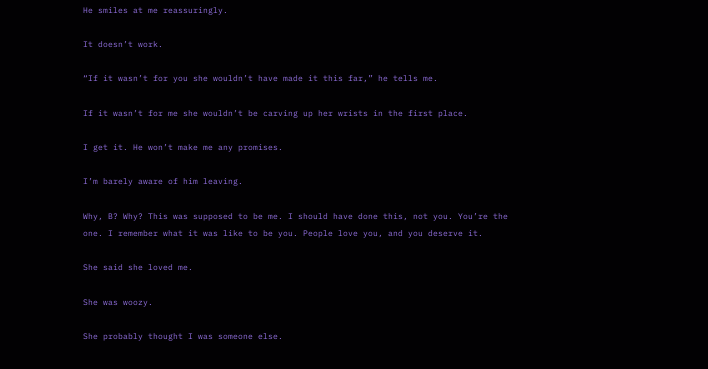He smiles at me reassuringly.

It doesn’t work.

“If it wasn’t for you she wouldn’t have made it this far,” he tells me.

If it wasn’t for me she wouldn’t be carving up her wrists in the first place.

I get it. He won’t make me any promises.

I’m barely aware of him leaving.

Why, B? Why? This was supposed to be me. I should have done this, not you. You’re the one. I remember what it was like to be you. People love you, and you deserve it.

She said she loved me.

She was woozy.

She probably thought I was someone else.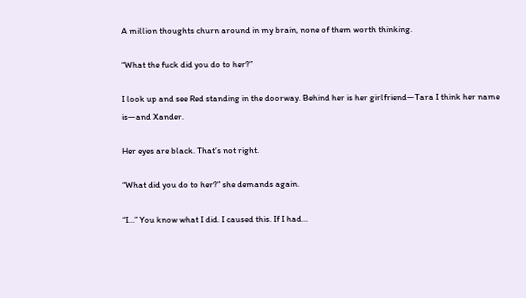A million thoughts churn around in my brain, none of them worth thinking.

“What the fuck did you do to her?”

I look up and see Red standing in the doorway. Behind her is her girlfriend—Tara I think her name is—and Xander.

Her eyes are black. That’s not right.

“What did you do to her?” she demands again.

“I…” You know what I did. I caused this. If I had…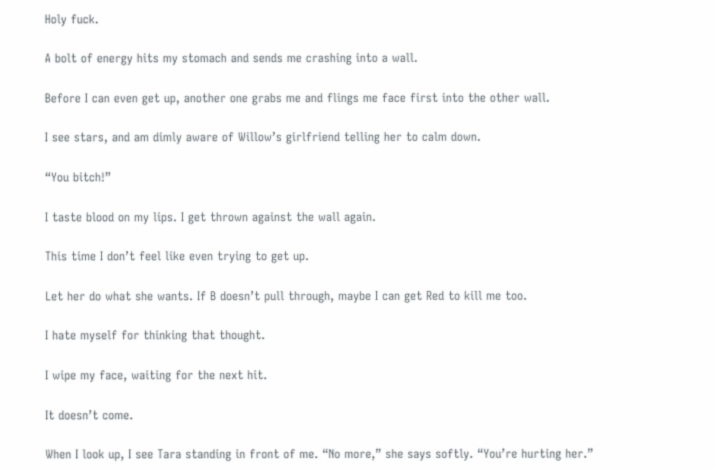Holy fuck.

A bolt of energy hits my stomach and sends me crashing into a wall.

Before I can even get up, another one grabs me and flings me face first into the other wall.

I see stars, and am dimly aware of Willow’s girlfriend telling her to calm down.

“You bitch!”

I taste blood on my lips. I get thrown against the wall again.

This time I don’t feel like even trying to get up.

Let her do what she wants. If B doesn’t pull through, maybe I can get Red to kill me too.

I hate myself for thinking that thought.

I wipe my face, waiting for the next hit.

It doesn’t come.

When I look up, I see Tara standing in front of me. “No more,” she says softly. “You’re hurting her.”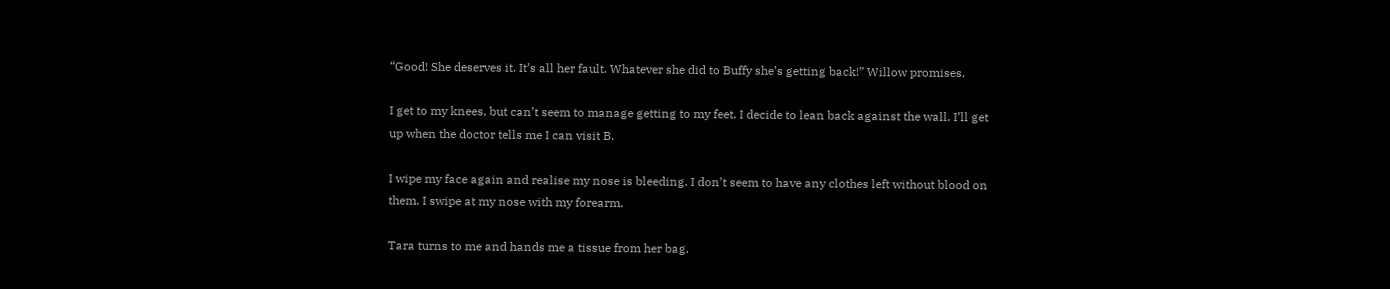“Good! She deserves it. It’s all her fault. Whatever she did to Buffy she’s getting back!” Willow promises.

I get to my knees, but can’t seem to manage getting to my feet. I decide to lean back against the wall. I’ll get up when the doctor tells me I can visit B.

I wipe my face again and realise my nose is bleeding. I don’t seem to have any clothes left without blood on them. I swipe at my nose with my forearm.

Tara turns to me and hands me a tissue from her bag.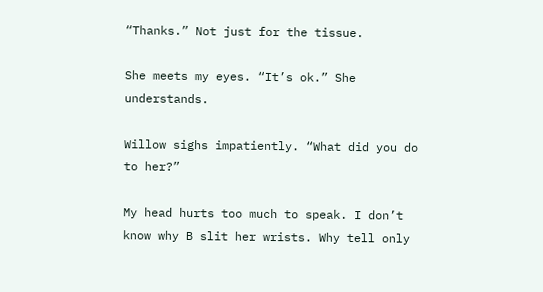“Thanks.” Not just for the tissue.

She meets my eyes. “It’s ok.” She understands.

Willow sighs impatiently. “What did you do to her?”

My head hurts too much to speak. I don’t know why B slit her wrists. Why tell only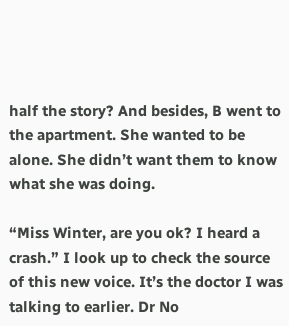half the story? And besides, B went to the apartment. She wanted to be alone. She didn’t want them to know what she was doing.

“Miss Winter, are you ok? I heard a crash.” I look up to check the source of this new voice. It’s the doctor I was talking to earlier. Dr No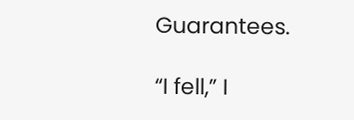Guarantees.

“I fell,” I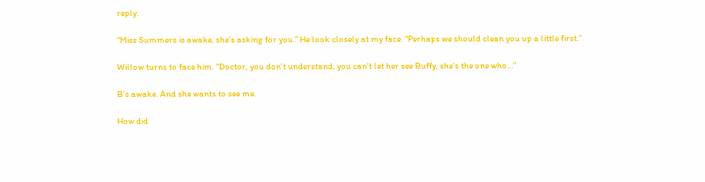reply.

“Miss Summers is awake, she’s asking for you.” He look closely at my face. “Perhaps we should clean you up a little first.”

Willow turns to face him. “Doctor, you don’t understand, you can’t let her see Buffy, she’s the one who…”

B’s awake. And she wants to see me.

How did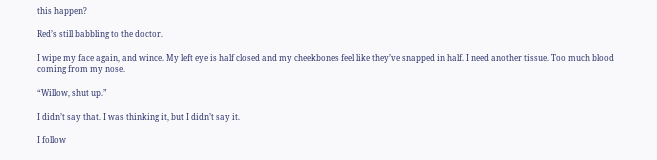this happen?

Red’s still babbling to the doctor.

I wipe my face again, and wince. My left eye is half closed and my cheekbones feel like they’ve snapped in half. I need another tissue. Too much blood coming from my nose.

“Willow, shut up.”

I didn’t say that. I was thinking it, but I didn’t say it.

I follow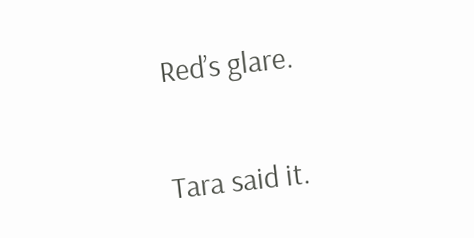Red’s glare.


Tara said it.